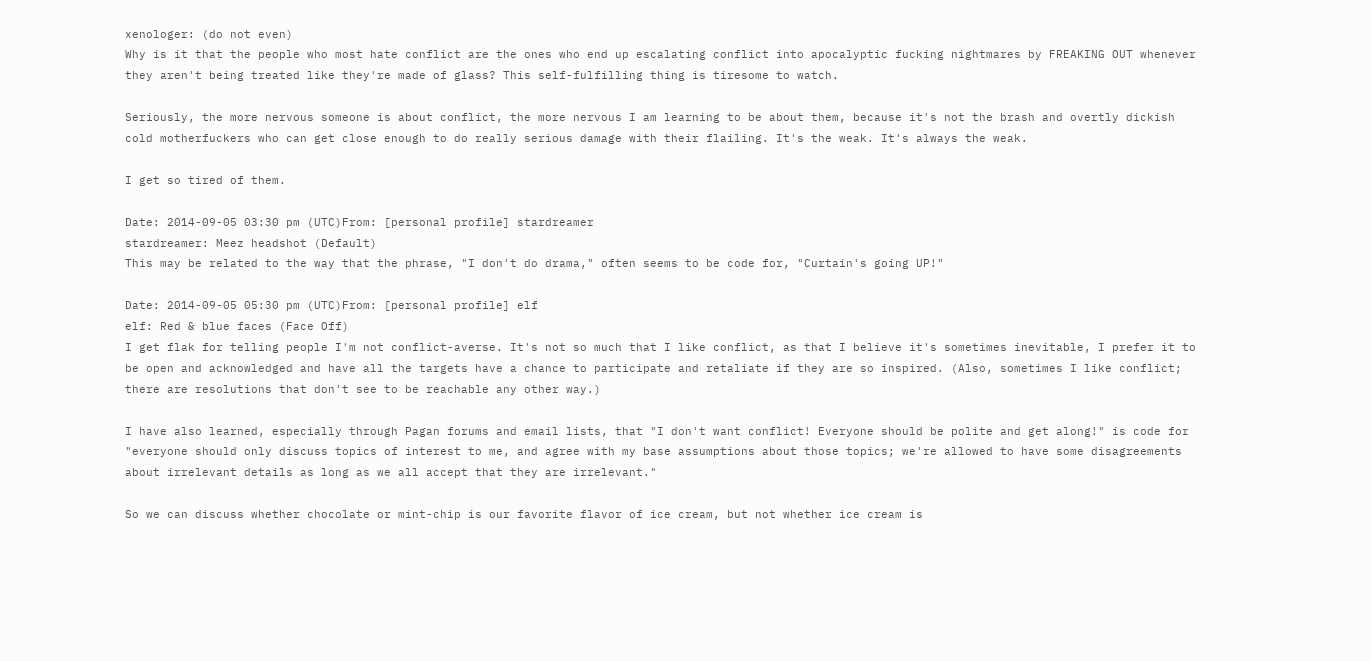xenologer: (do not even)
Why is it that the people who most hate conflict are the ones who end up escalating conflict into apocalyptic fucking nightmares by FREAKING OUT whenever they aren't being treated like they're made of glass? This self-fulfilling thing is tiresome to watch.

Seriously, the more nervous someone is about conflict, the more nervous I am learning to be about them, because it's not the brash and overtly dickish cold motherfuckers who can get close enough to do really serious damage with their flailing. It's the weak. It's always the weak.

I get so tired of them.

Date: 2014-09-05 03:30 pm (UTC)From: [personal profile] stardreamer
stardreamer: Meez headshot (Default)
This may be related to the way that the phrase, "I don't do drama," often seems to be code for, "Curtain's going UP!"

Date: 2014-09-05 05:30 pm (UTC)From: [personal profile] elf
elf: Red & blue faces (Face Off)
I get flak for telling people I'm not conflict-averse. It's not so much that I like conflict, as that I believe it's sometimes inevitable, I prefer it to be open and acknowledged and have all the targets have a chance to participate and retaliate if they are so inspired. (Also, sometimes I like conflict; there are resolutions that don't see to be reachable any other way.)

I have also learned, especially through Pagan forums and email lists, that "I don't want conflict! Everyone should be polite and get along!" is code for "everyone should only discuss topics of interest to me, and agree with my base assumptions about those topics; we're allowed to have some disagreements about irrelevant details as long as we all accept that they are irrelevant."

So we can discuss whether chocolate or mint-chip is our favorite flavor of ice cream, but not whether ice cream is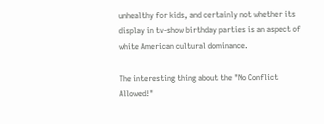unhealthy for kids, and certainly not whether its display in tv-show birthday parties is an aspect of white American cultural dominance.

The interesting thing about the "No Conflict Allowed!"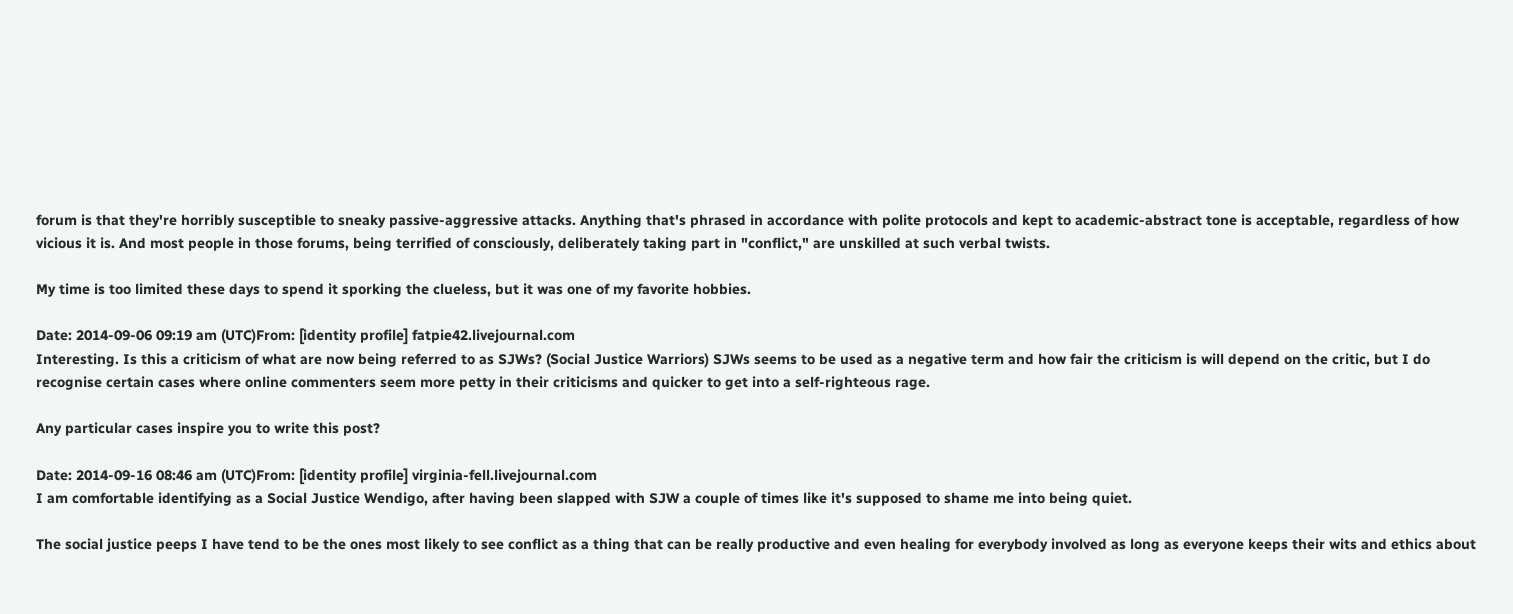forum is that they're horribly susceptible to sneaky passive-aggressive attacks. Anything that's phrased in accordance with polite protocols and kept to academic-abstract tone is acceptable, regardless of how vicious it is. And most people in those forums, being terrified of consciously, deliberately taking part in "conflict," are unskilled at such verbal twists.

My time is too limited these days to spend it sporking the clueless, but it was one of my favorite hobbies.

Date: 2014-09-06 09:19 am (UTC)From: [identity profile] fatpie42.livejournal.com
Interesting. Is this a criticism of what are now being referred to as SJWs? (Social Justice Warriors) SJWs seems to be used as a negative term and how fair the criticism is will depend on the critic, but I do recognise certain cases where online commenters seem more petty in their criticisms and quicker to get into a self-righteous rage.

Any particular cases inspire you to write this post?

Date: 2014-09-16 08:46 am (UTC)From: [identity profile] virginia-fell.livejournal.com
I am comfortable identifying as a Social Justice Wendigo, after having been slapped with SJW a couple of times like it's supposed to shame me into being quiet.

The social justice peeps I have tend to be the ones most likely to see conflict as a thing that can be really productive and even healing for everybody involved as long as everyone keeps their wits and ethics about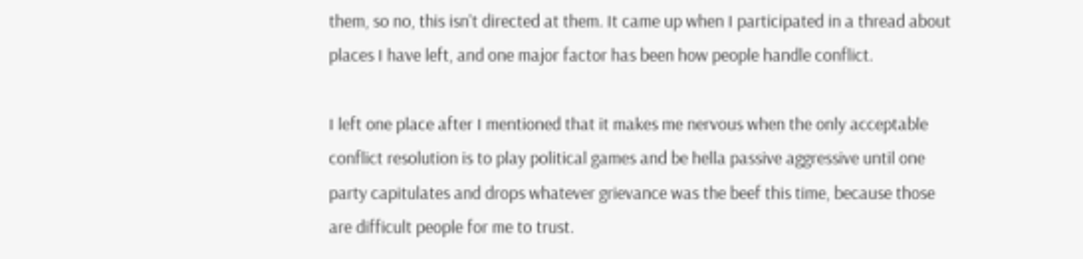them, so no, this isn't directed at them. It came up when I participated in a thread about places I have left, and one major factor has been how people handle conflict.

I left one place after I mentioned that it makes me nervous when the only acceptable conflict resolution is to play political games and be hella passive aggressive until one party capitulates and drops whatever grievance was the beef this time, because those are difficult people for me to trust.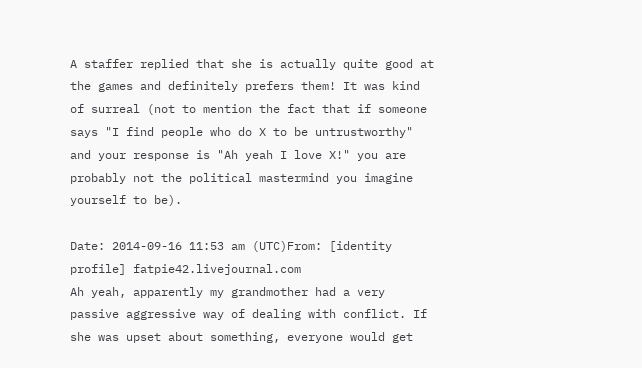A staffer replied that she is actually quite good at the games and definitely prefers them! It was kind of surreal (not to mention the fact that if someone says "I find people who do X to be untrustworthy" and your response is "Ah yeah I love X!" you are probably not the political mastermind you imagine yourself to be).

Date: 2014-09-16 11:53 am (UTC)From: [identity profile] fatpie42.livejournal.com
Ah yeah, apparently my grandmother had a very passive aggressive way of dealing with conflict. If she was upset about something, everyone would get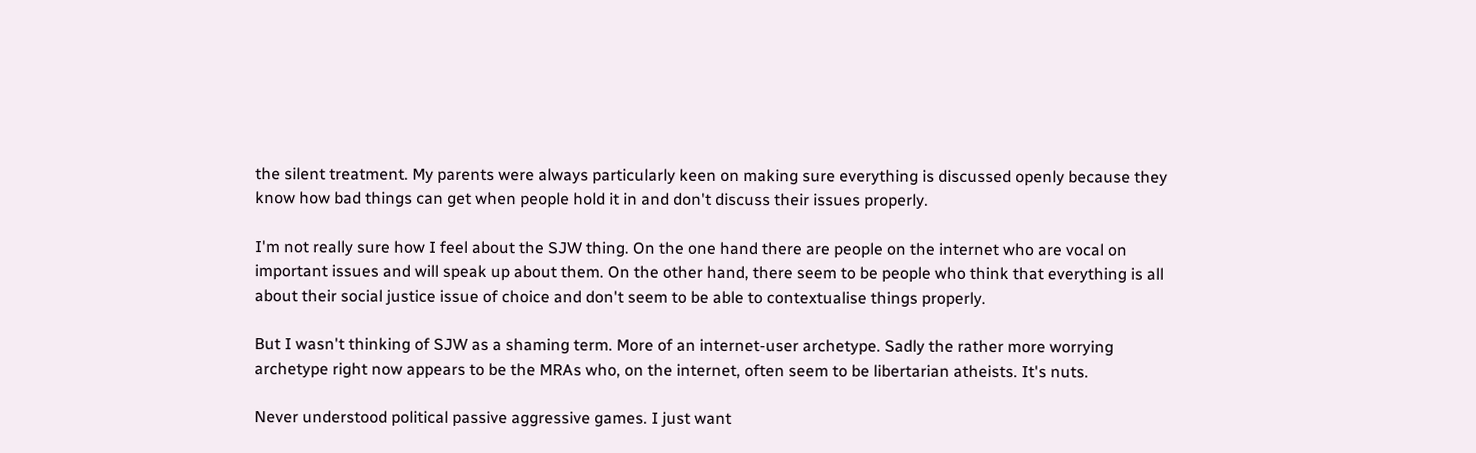the silent treatment. My parents were always particularly keen on making sure everything is discussed openly because they know how bad things can get when people hold it in and don't discuss their issues properly.

I'm not really sure how I feel about the SJW thing. On the one hand there are people on the internet who are vocal on important issues and will speak up about them. On the other hand, there seem to be people who think that everything is all about their social justice issue of choice and don't seem to be able to contextualise things properly.

But I wasn't thinking of SJW as a shaming term. More of an internet-user archetype. Sadly the rather more worrying archetype right now appears to be the MRAs who, on the internet, often seem to be libertarian atheists. It's nuts.

Never understood political passive aggressive games. I just want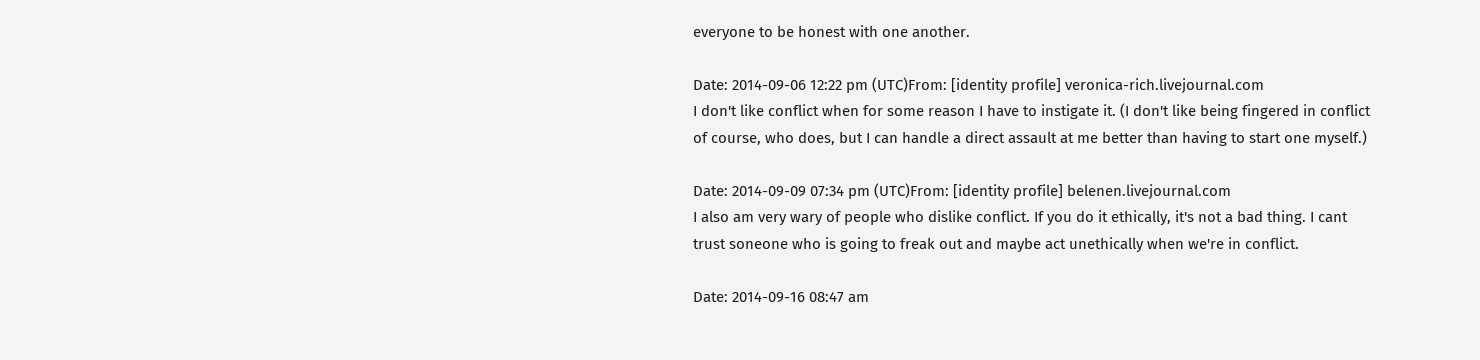everyone to be honest with one another.

Date: 2014-09-06 12:22 pm (UTC)From: [identity profile] veronica-rich.livejournal.com
I don't like conflict when for some reason I have to instigate it. (I don't like being fingered in conflict of course, who does, but I can handle a direct assault at me better than having to start one myself.)

Date: 2014-09-09 07:34 pm (UTC)From: [identity profile] belenen.livejournal.com
I also am very wary of people who dislike conflict. If you do it ethically, it's not a bad thing. I cant trust soneone who is going to freak out and maybe act unethically when we're in conflict.

Date: 2014-09-16 08:47 am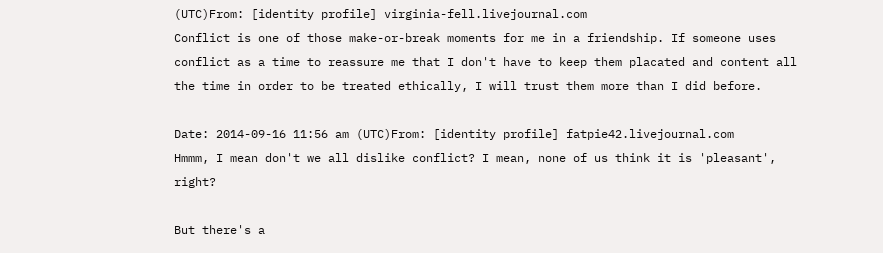(UTC)From: [identity profile] virginia-fell.livejournal.com
Conflict is one of those make-or-break moments for me in a friendship. If someone uses conflict as a time to reassure me that I don't have to keep them placated and content all the time in order to be treated ethically, I will trust them more than I did before.

Date: 2014-09-16 11:56 am (UTC)From: [identity profile] fatpie42.livejournal.com
Hmmm, I mean don't we all dislike conflict? I mean, none of us think it is 'pleasant', right?

But there's a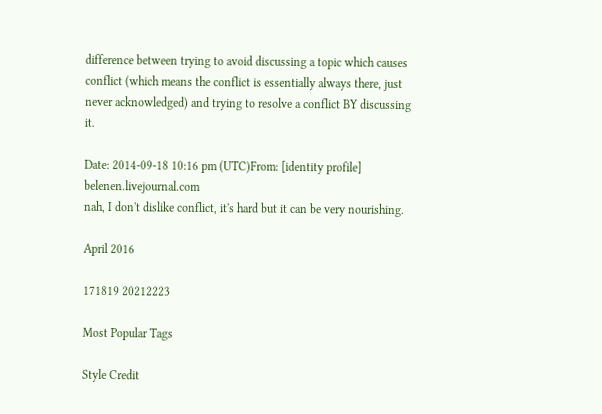difference between trying to avoid discussing a topic which causes conflict (which means the conflict is essentially always there, just never acknowledged) and trying to resolve a conflict BY discussing it.

Date: 2014-09-18 10:16 pm (UTC)From: [identity profile] belenen.livejournal.com
nah, I don't dislike conflict, it's hard but it can be very nourishing.

April 2016

171819 20212223

Most Popular Tags

Style Credit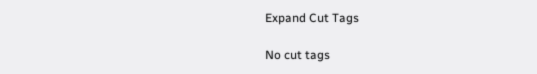Expand Cut Tags

No cut tags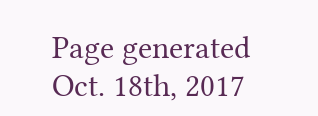Page generated Oct. 18th, 2017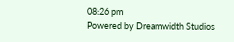08:26 pm
Powered by Dreamwidth Studios